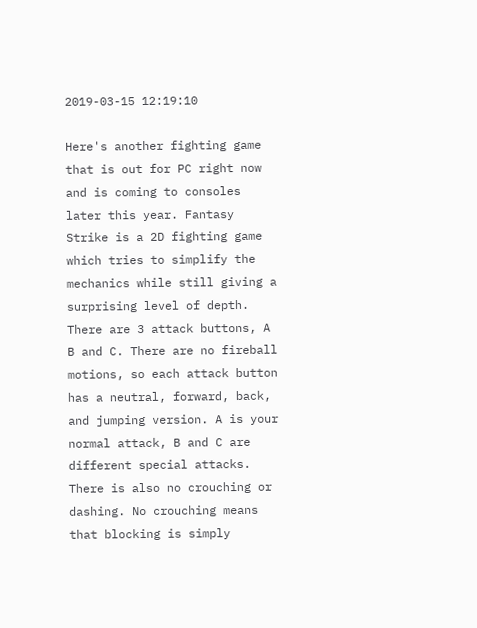2019-03-15 12:19:10

Here's another fighting game that is out for PC right now and is coming to consoles later this year. Fantasy Strike is a 2D fighting game which tries to simplify the mechanics while still giving a surprising level of depth. There are 3 attack buttons, A B and C. There are no fireball motions, so each attack button has a neutral, forward, back, and jumping version. A is your normal attack, B and C are different special attacks. There is also no crouching or dashing. No crouching means that blocking is simply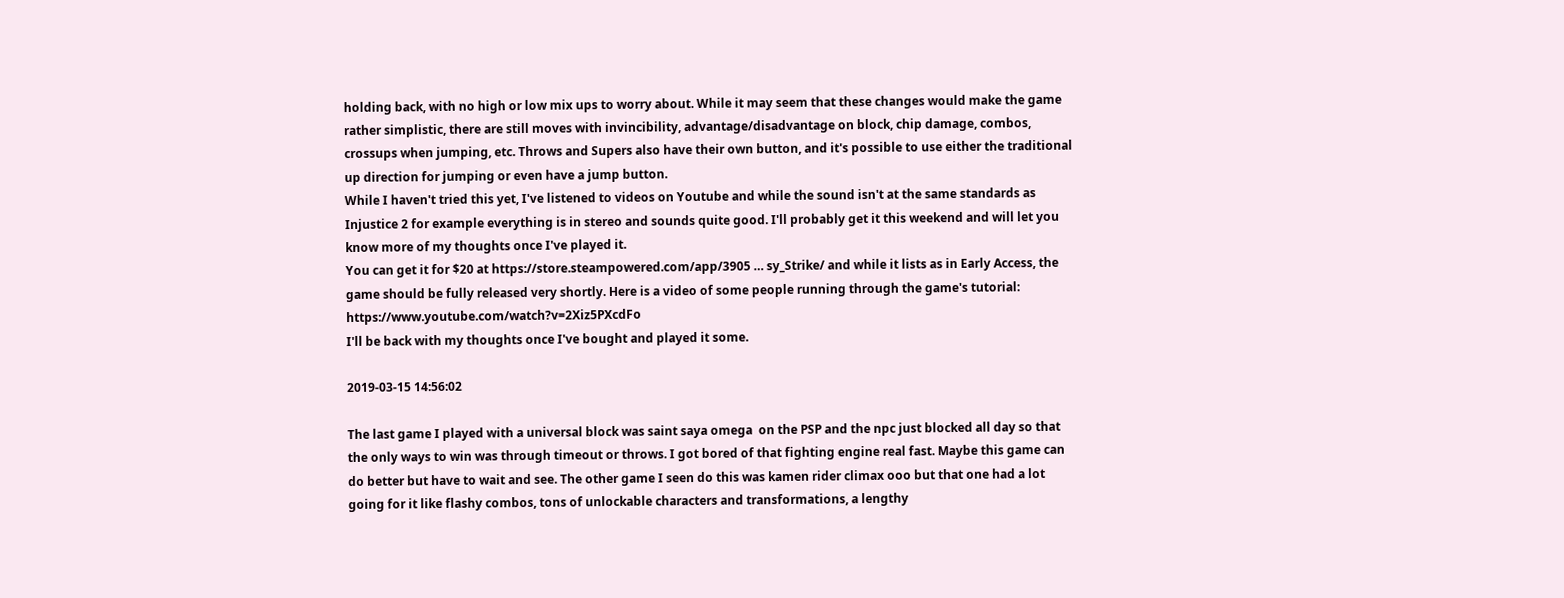holding back, with no high or low mix ups to worry about. While it may seem that these changes would make the game rather simplistic, there are still moves with invincibility, advantage/disadvantage on block, chip damage, combos, crossups when jumping, etc. Throws and Supers also have their own button, and it's possible to use either the traditional up direction for jumping or even have a jump button.
While I haven't tried this yet, I've listened to videos on Youtube and while the sound isn't at the same standards as Injustice 2 for example everything is in stereo and sounds quite good. I'll probably get it this weekend and will let you know more of my thoughts once I've played it.
You can get it for $20 at https://store.steampowered.com/app/3905 … sy_Strike/ and while it lists as in Early Access, the game should be fully released very shortly. Here is a video of some people running through the game's tutorial: https://www.youtube.com/watch?v=2Xiz5PXcdFo
I'll be back with my thoughts once I've bought and played it some.

2019-03-15 14:56:02

The last game I played with a universal block was saint saya omega  on the PSP and the npc just blocked all day so that the only ways to win was through timeout or throws. I got bored of that fighting engine real fast. Maybe this game can do better but have to wait and see. The other game I seen do this was kamen rider climax ooo but that one had a lot going for it like flashy combos, tons of unlockable characters and transformations, a lengthy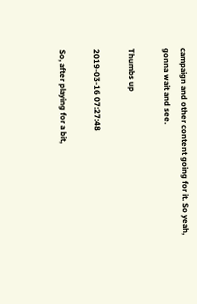campaign and other content going for it. So yeah, gonna wait and see.

Thumbs up

2019-03-16 07:27:48

So, after playing for a bit,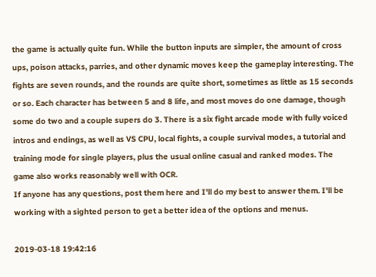the game is actually quite fun. While the button inputs are simpler, the amount of cross ups, poison attacks, parries, and other dynamic moves keep the gameplay interesting. The fights are seven rounds, and the rounds are quite short, sometimes as little as 15 seconds or so. Each character has between 5 and 8 life, and most moves do one damage, though some do two and a couple supers do 3. There is a six fight arcade mode with fully voiced intros and endings, as well as VS CPU, local fights, a couple survival modes, a tutorial and training mode for single players, plus the usual online casual and ranked modes. The game also works reasonably well with OCR.
If anyone has any questions, post them here and I'll do my best to answer them. I'll be working with a sighted person to get a better idea of the options and menus.

2019-03-18 19:42:16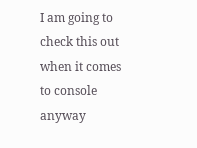I am going to check this out when it comes to console anyway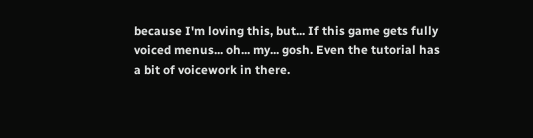because I'm loving this, but... If this game gets fully voiced menus... oh... my... gosh. Even the tutorial has a bit of voicework in there.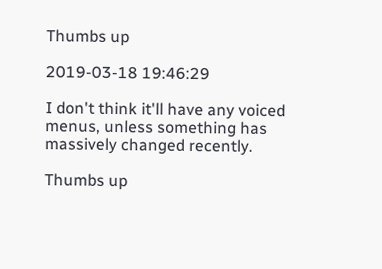Thumbs up

2019-03-18 19:46:29

I don't think it'll have any voiced menus, unless something has massively changed recently.

Thumbs up